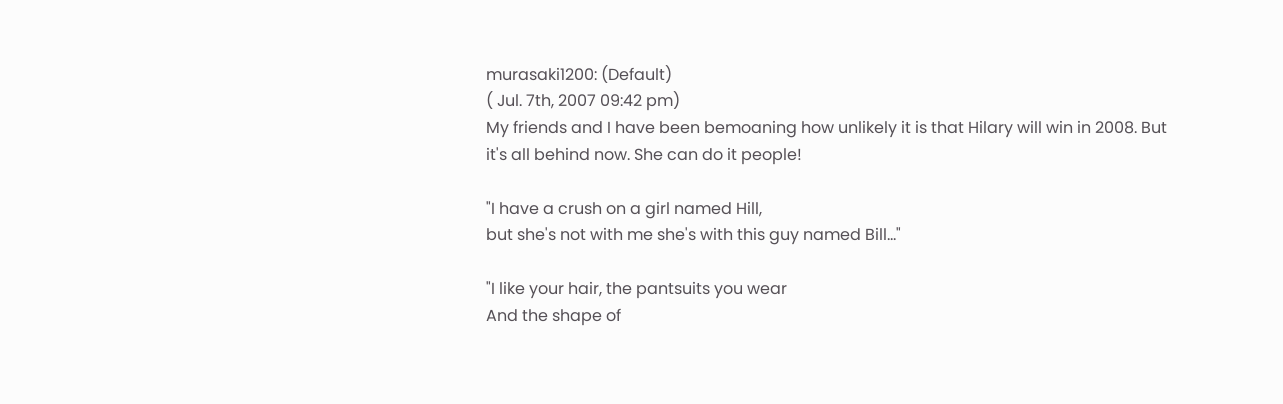murasaki1200: (Default)
( Jul. 7th, 2007 09:42 pm)
My friends and I have been bemoaning how unlikely it is that Hilary will win in 2008. But it's all behind now. She can do it people!

"I have a crush on a girl named Hill,
but she's not with me she's with this guy named Bill..."

"I like your hair, the pantsuits you wear
And the shape of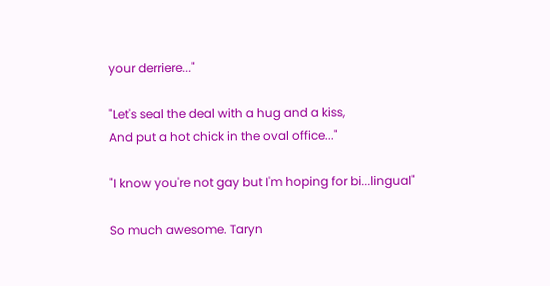your derriere..."

"Let's seal the deal with a hug and a kiss,
And put a hot chick in the oval office..."

"I know you're not gay but I'm hoping for bi...lingual"

So much awesome. Taryn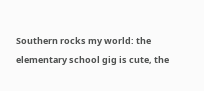Southern rocks my world: the elementary school gig is cute, the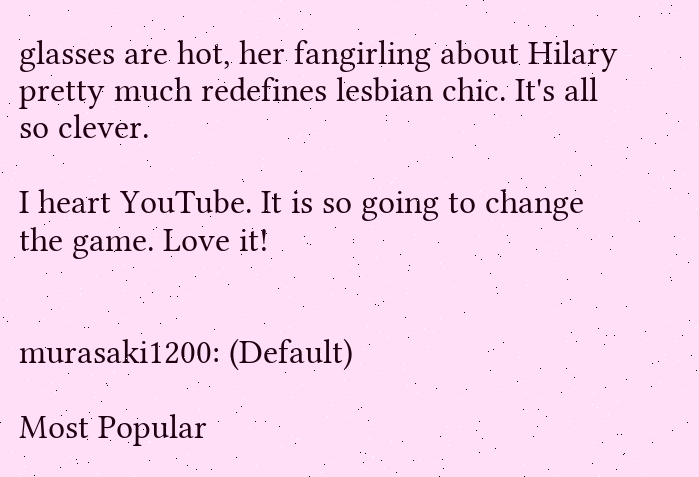glasses are hot, her fangirling about Hilary pretty much redefines lesbian chic. It's all so clever.

I heart YouTube. It is so going to change the game. Love it!


murasaki1200: (Default)

Most Popular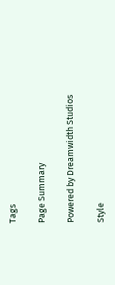Tags

Page Summary

Powered by Dreamwidth Studios

Style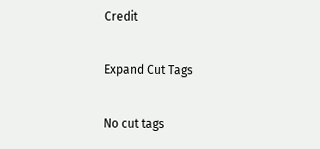Credit

Expand Cut Tags

No cut tags